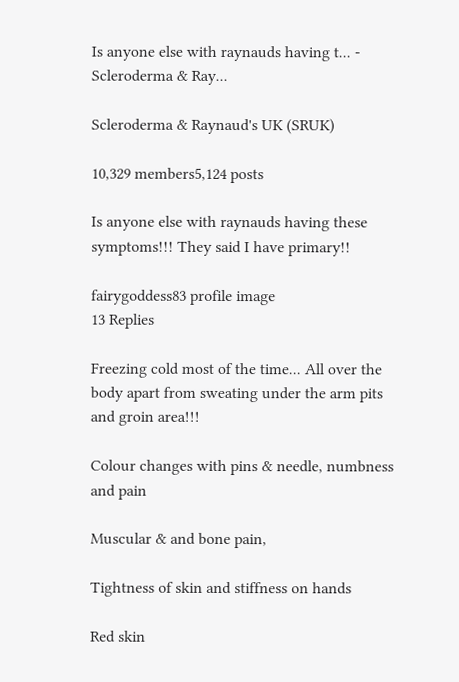Is anyone else with raynauds having t... - Scleroderma & Ray...

Scleroderma & Raynaud's UK (SRUK)

10,329 members5,124 posts

Is anyone else with raynauds having these symptoms!!! They said I have primary!!

fairygoddess83 profile image
13 Replies

Freezing cold most of the time... All over the body apart from sweating under the arm pits and groin area!!!

Colour changes with pins & needle, numbness and pain

Muscular & and bone pain,

Tightness of skin and stiffness on hands

Red skin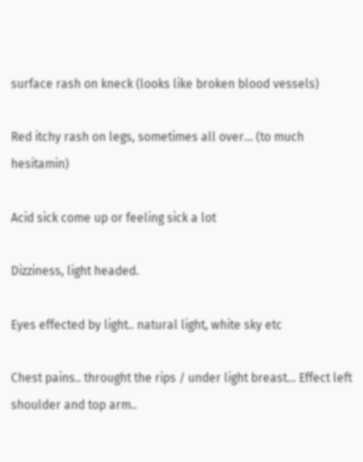surface rash on kneck (looks like broken blood vessels)

Red itchy rash on legs, sometimes all over... (to much hesitamin)

Acid sick come up or feeling sick a lot

Dizziness, light headed.

Eyes effected by light.. natural light, white sky etc

Chest pains.. throught the rips / under light breast... Effect left shoulder and top arm..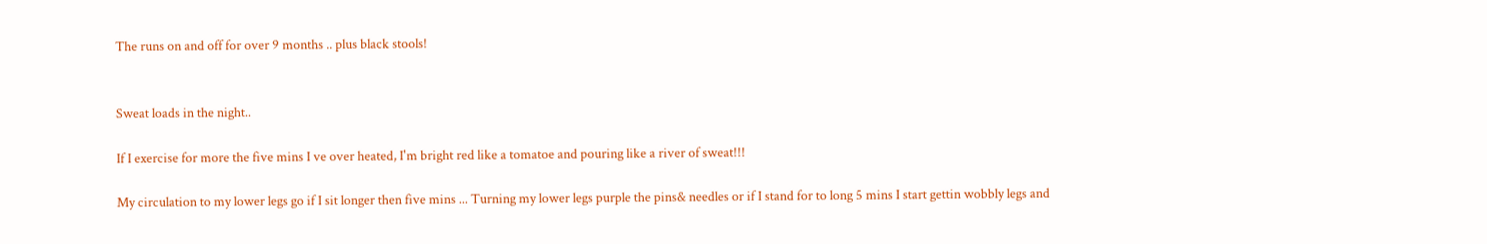The runs on and off for over 9 months .. plus black stools!


Sweat loads in the night..

If I exercise for more the five mins I ve over heated, I'm bright red like a tomatoe and pouring like a river of sweat!!!

My circulation to my lower legs go if I sit longer then five mins ... Turning my lower legs purple the pins& needles or if I stand for to long 5 mins I start gettin wobbly legs and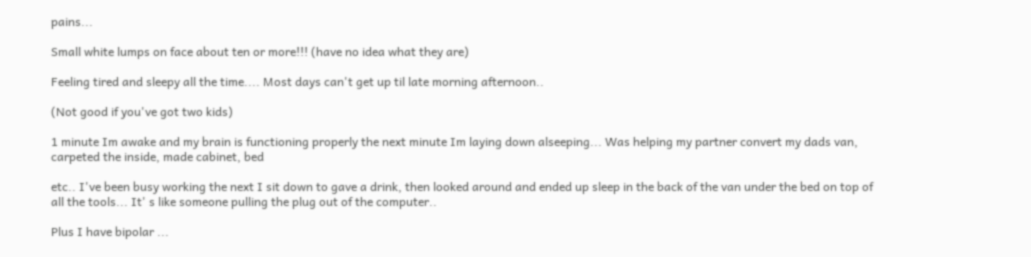pains...

Small white lumps on face about ten or more!!! (have no idea what they are)

Feeling tired and sleepy all the time.... Most days can't get up til late morning afternoon..

(Not good if you've got two kids)

1 minute Im awake and my brain is functioning properly the next minute Im laying down alseeping... Was helping my partner convert my dads van, carpeted the inside, made cabinet, bed

etc.. I've been busy working the next I sit down to gave a drink, then looked around and ended up sleep in the back of the van under the bed on top of all the tools... It' s like someone pulling the plug out of the computer..

Plus I have bipolar ...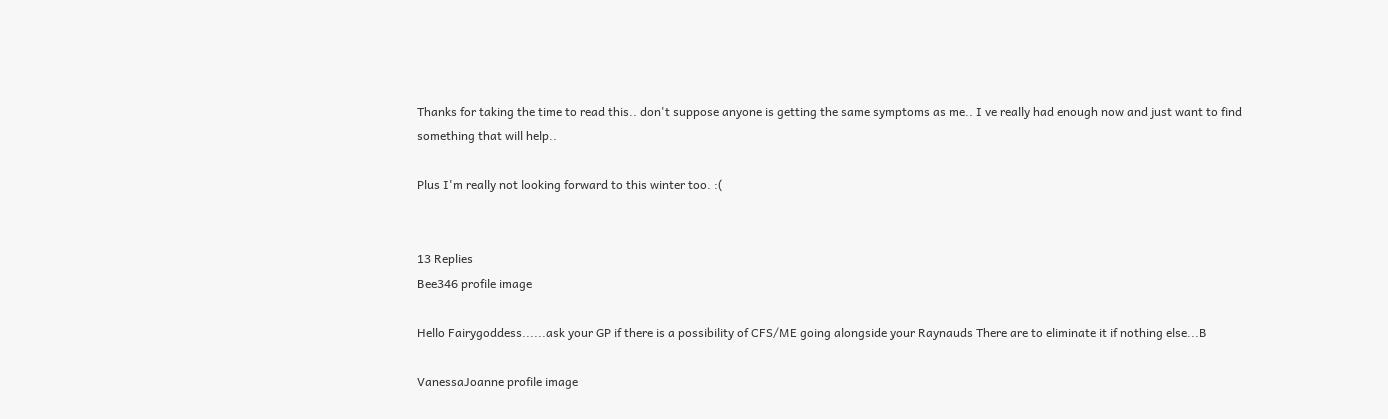Thanks for taking the time to read this.. don't suppose anyone is getting the same symptoms as me.. I ve really had enough now and just want to find something that will help..

Plus I'm really not looking forward to this winter too. :(


13 Replies
Bee346 profile image

Hello Fairygoddess......ask your GP if there is a possibility of CFS/ME going alongside your Raynauds There are to eliminate it if nothing else...B

VanessaJoanne profile image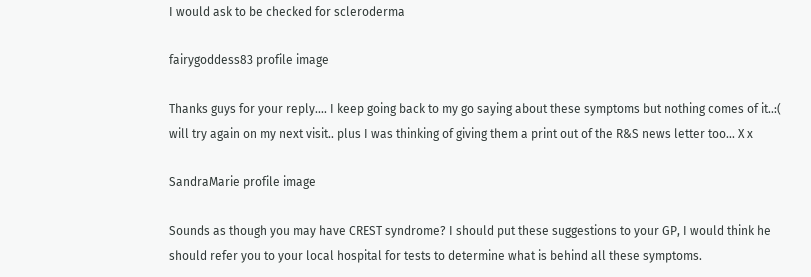I would ask to be checked for scleroderma

fairygoddess83 profile image

Thanks guys for your reply.... I keep going back to my go saying about these symptoms but nothing comes of it..:( will try again on my next visit.. plus I was thinking of giving them a print out of the R&S news letter too... X x

SandraMarie profile image

Sounds as though you may have CREST syndrome? I should put these suggestions to your GP, I would think he should refer you to your local hospital for tests to determine what is behind all these symptoms.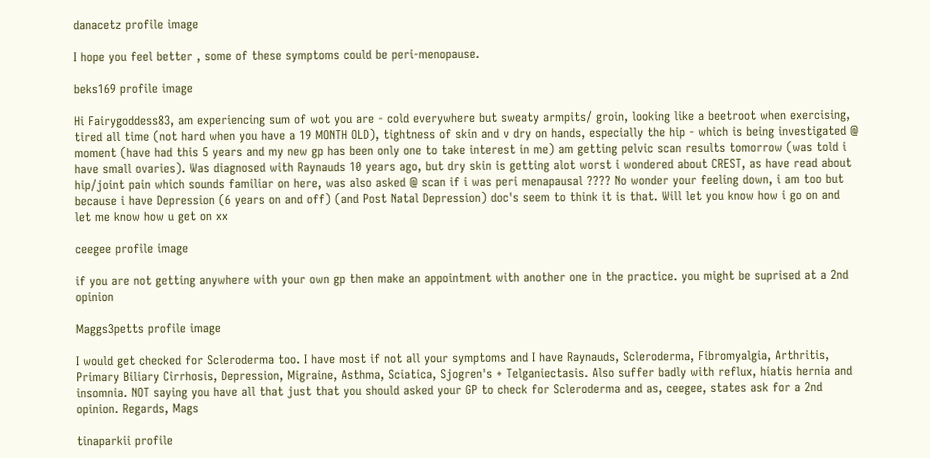danacetz profile image

I hope you feel better , some of these symptoms could be peri-menopause.

beks169 profile image

Hi Fairygoddess83, am experiencing sum of wot you are - cold everywhere but sweaty armpits/ groin, looking like a beetroot when exercising, tired all time (not hard when you have a 19 MONTH OLD), tightness of skin and v dry on hands, especially the hip - which is being investigated @ moment (have had this 5 years and my new gp has been only one to take interest in me) am getting pelvic scan results tomorrow (was told i have small ovaries). Was diagnosed with Raynauds 10 years ago, but dry skin is getting alot worst i wondered about CREST, as have read about hip/joint pain which sounds familiar on here, was also asked @ scan if i was peri menapausal ???? No wonder your feeling down, i am too but because i have Depression (6 years on and off) (and Post Natal Depression) doc's seem to think it is that. Will let you know how i go on and let me know how u get on xx

ceegee profile image

if you are not getting anywhere with your own gp then make an appointment with another one in the practice. you might be suprised at a 2nd opinion

Maggs3petts profile image

I would get checked for Scleroderma too. I have most if not all your symptoms and I have Raynauds, Scleroderma, Fibromyalgia, Arthritis, Primary Biliary Cirrhosis, Depression, Migraine, Asthma, Sciatica, Sjogren's + Telganiectasis. Also suffer badly with reflux, hiatis hernia and insomnia. NOT saying you have all that just that you should asked your GP to check for Scleroderma and as, ceegee, states ask for a 2nd opinion. Regards, Mags

tinaparkii profile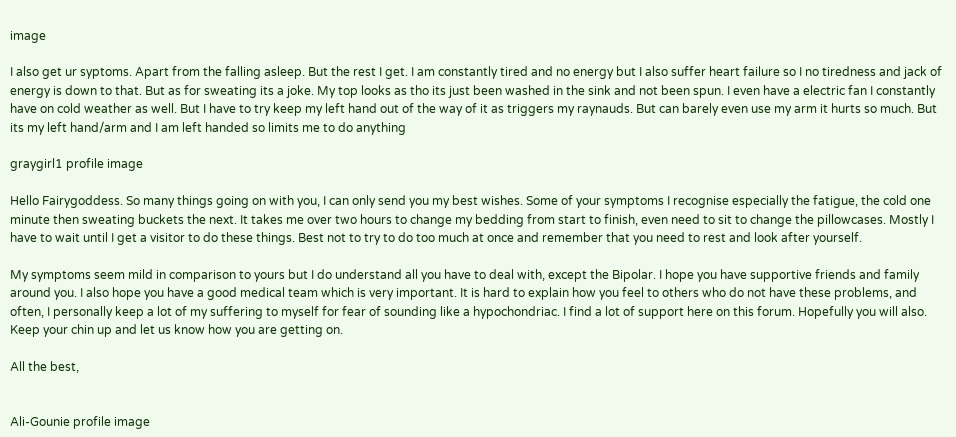image

I also get ur syptoms. Apart from the falling asleep. But the rest I get. I am constantly tired and no energy but I also suffer heart failure so I no tiredness and jack of energy is down to that. But as for sweating its a joke. My top looks as tho its just been washed in the sink and not been spun. I even have a electric fan I constantly have on cold weather as well. But I have to try keep my left hand out of the way of it as triggers my raynauds. But can barely even use my arm it hurts so much. But its my left hand/arm and I am left handed so limits me to do anything

graygirl1 profile image

Hello Fairygoddess. So many things going on with you, I can only send you my best wishes. Some of your symptoms I recognise especially the fatigue, the cold one minute then sweating buckets the next. It takes me over two hours to change my bedding from start to finish, even need to sit to change the pillowcases. Mostly I have to wait until I get a visitor to do these things. Best not to try to do too much at once and remember that you need to rest and look after yourself.

My symptoms seem mild in comparison to yours but I do understand all you have to deal with, except the Bipolar. I hope you have supportive friends and family around you. I also hope you have a good medical team which is very important. It is hard to explain how you feel to others who do not have these problems, and often, I personally keep a lot of my suffering to myself for fear of sounding like a hypochondriac. I find a lot of support here on this forum. Hopefully you will also. Keep your chin up and let us know how you are getting on.

All the best,


Ali-Gounie profile image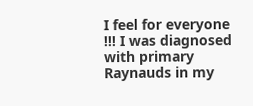I feel for everyone !!! I was diagnosed with primary Raynauds in my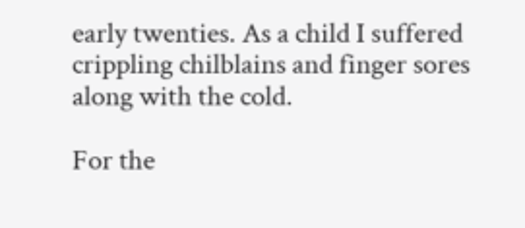early twenties. As a child I suffered crippling chilblains and finger sores along with the cold.

For the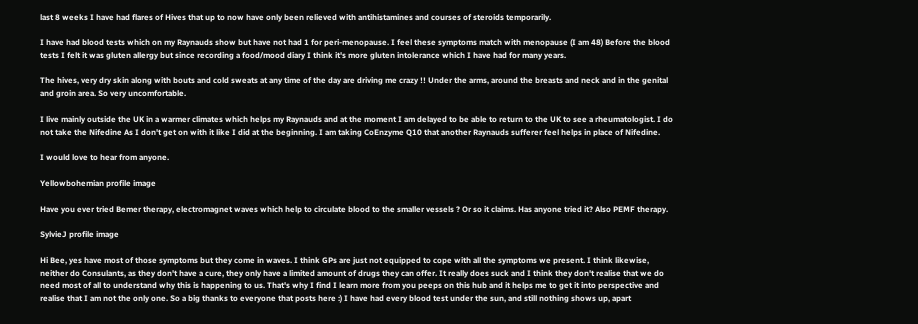last 8 weeks I have had flares of Hives that up to now have only been relieved with antihistamines and courses of steroids temporarily.

I have had blood tests which on my Raynauds show but have not had 1 for peri-menopause. I feel these symptoms match with menopause (I am 48) Before the blood tests I felt it was gluten allergy but since recording a food/mood diary I think it's more gluten intolerance which I have had for many years.

The hives, very dry skin along with bouts and cold sweats at any time of the day are driving me crazy !! Under the arms, around the breasts and neck and in the genital and groin area. So very uncomfortable.

I live mainly outside the UK in a warmer climates which helps my Raynauds and at the moment I am delayed to be able to return to the UK to see a rheumatologist. I do not take the Nifedine As I don't get on with it like I did at the beginning. I am taking CoEnzyme Q10 that another Raynauds sufferer feel helps in place of Nifedine.

I would love to hear from anyone.

Yellowbohemian profile image

Have you ever tried Bemer therapy, electromagnet waves which help to circulate blood to the smaller vessels ? Or so it claims. Has anyone tried it? Also PEMF therapy.

SylvieJ profile image

Hi Bee, yes have most of those symptoms but they come in waves. I think GPs are just not equipped to cope with all the symptoms we present. I think likewise, neither do Consulants, as they don't have a cure, they only have a limited amount of drugs they can offer. It really does suck and I think they don't realise that we do need most of all to understand why this is happening to us. That's why I find I learn more from you peeps on this hub and it helps me to get it into perspective and realise that I am not the only one. So a big thanks to everyone that posts here :) I have had every blood test under the sun, and still nothing shows up, apart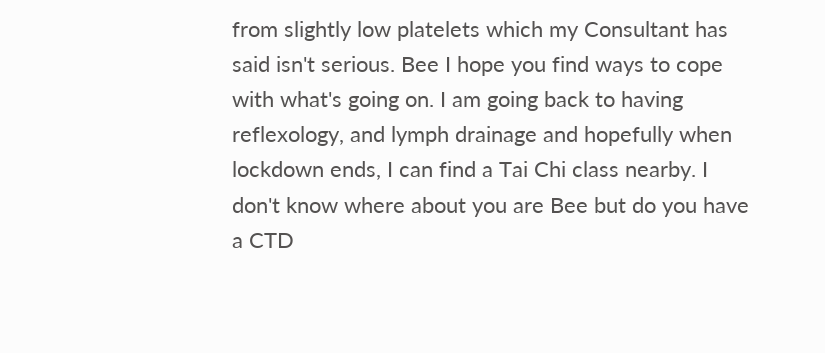from slightly low platelets which my Consultant has said isn't serious. Bee I hope you find ways to cope with what's going on. I am going back to having reflexology, and lymph drainage and hopefully when lockdown ends, I can find a Tai Chi class nearby. I don't know where about you are Bee but do you have a CTD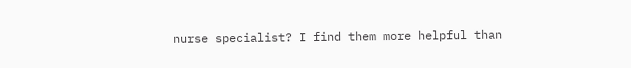nurse specialist? I find them more helpful than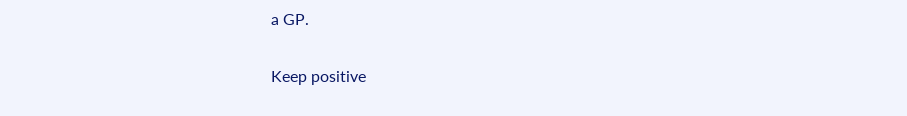a GP.

Keep positive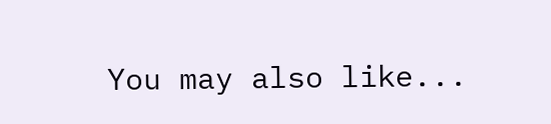You may also like...